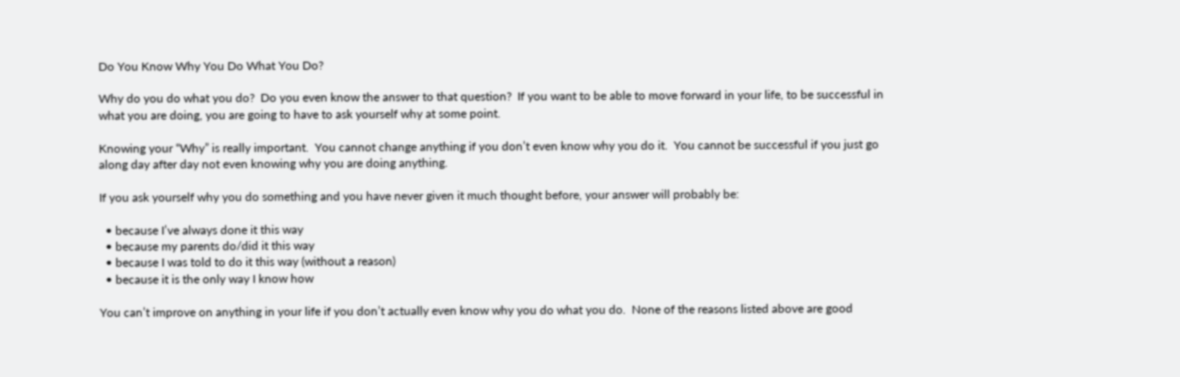Do You Know Why You Do What You Do?

Why do you do what you do?  Do you even know the answer to that question?  If you want to be able to move forward in your life, to be successful in what you are doing, you are going to have to ask yourself why at some point.

Knowing your “Why” is really important.  You cannot change anything if you don’t even know why you do it.  You cannot be successful if you just go along day after day not even knowing why you are doing anything.

If you ask yourself why you do something and you have never given it much thought before, your answer will probably be:

  • because I’ve always done it this way
  • because my parents do/did it this way
  • because I was told to do it this way (without a reason)
  • because it is the only way I know how

You can’t improve on anything in your life if you don’t actually even know why you do what you do.  None of the reasons listed above are good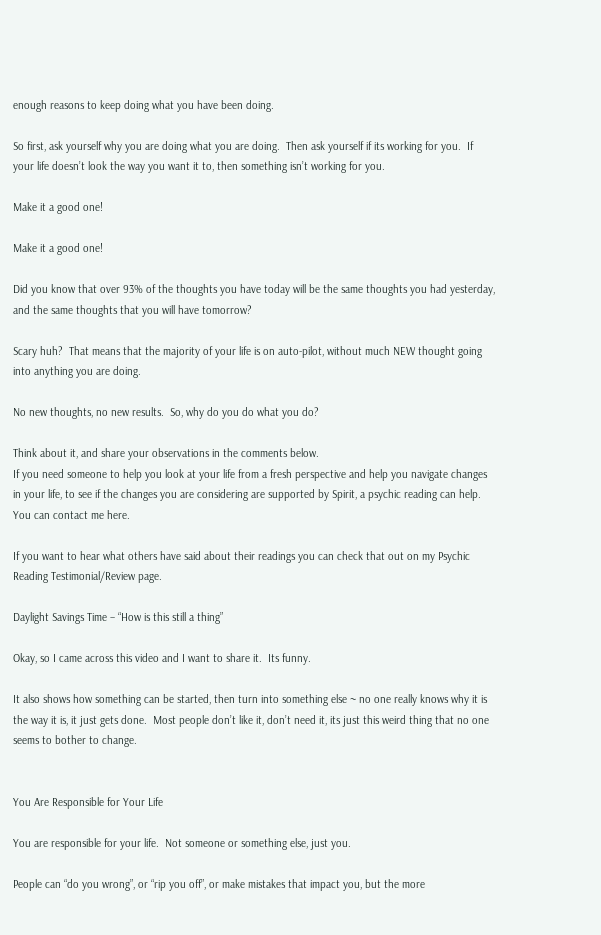enough reasons to keep doing what you have been doing.

So first, ask yourself why you are doing what you are doing.  Then ask yourself if its working for you.  If your life doesn’t look the way you want it to, then something isn’t working for you.

Make it a good one!

Make it a good one!

Did you know that over 93% of the thoughts you have today will be the same thoughts you had yesterday, and the same thoughts that you will have tomorrow?

Scary huh?  That means that the majority of your life is on auto-pilot, without much NEW thought going into anything you are doing.

No new thoughts, no new results.  So, why do you do what you do?

Think about it, and share your observations in the comments below.
If you need someone to help you look at your life from a fresh perspective and help you navigate changes in your life, to see if the changes you are considering are supported by Spirit, a psychic reading can help. You can contact me here.

If you want to hear what others have said about their readings you can check that out on my Psychic Reading Testimonial/Review page.

Daylight Savings Time – “How is this still a thing”

Okay, so I came across this video and I want to share it.  Its funny.

It also shows how something can be started, then turn into something else ~ no one really knows why it is the way it is, it just gets done.  Most people don’t like it, don’t need it, its just this weird thing that no one seems to bother to change.


You Are Responsible for Your Life

You are responsible for your life.  Not someone or something else, just you.

People can “do you wrong”, or “rip you off”, or make mistakes that impact you, but the more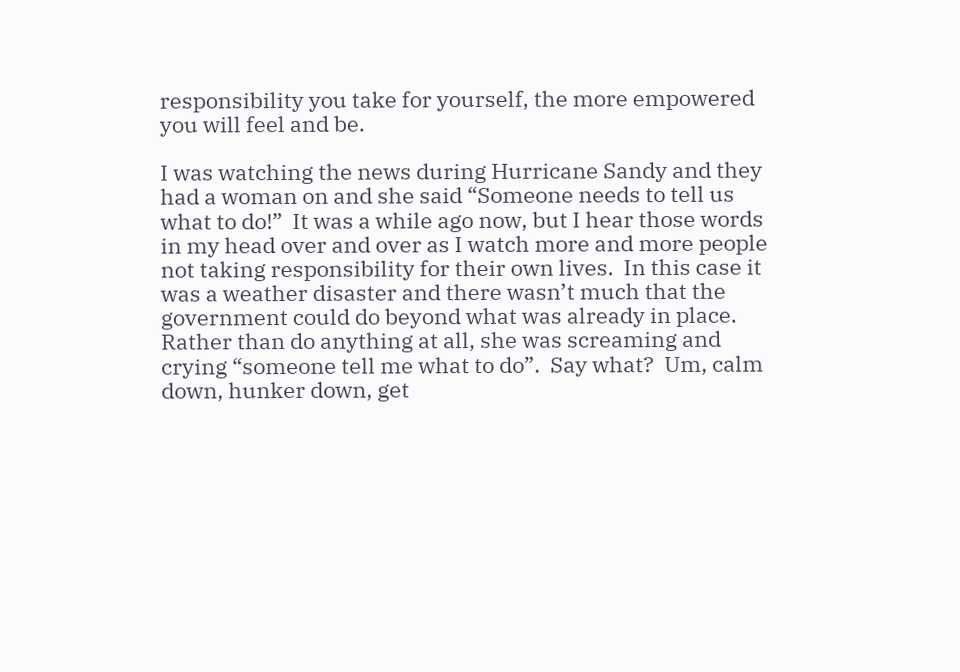responsibility you take for yourself, the more empowered you will feel and be.

I was watching the news during Hurricane Sandy and they had a woman on and she said “Someone needs to tell us what to do!”  It was a while ago now, but I hear those words in my head over and over as I watch more and more people not taking responsibility for their own lives.  In this case it was a weather disaster and there wasn’t much that the government could do beyond what was already in place.  Rather than do anything at all, she was screaming and crying “someone tell me what to do”.  Say what?  Um, calm down, hunker down, get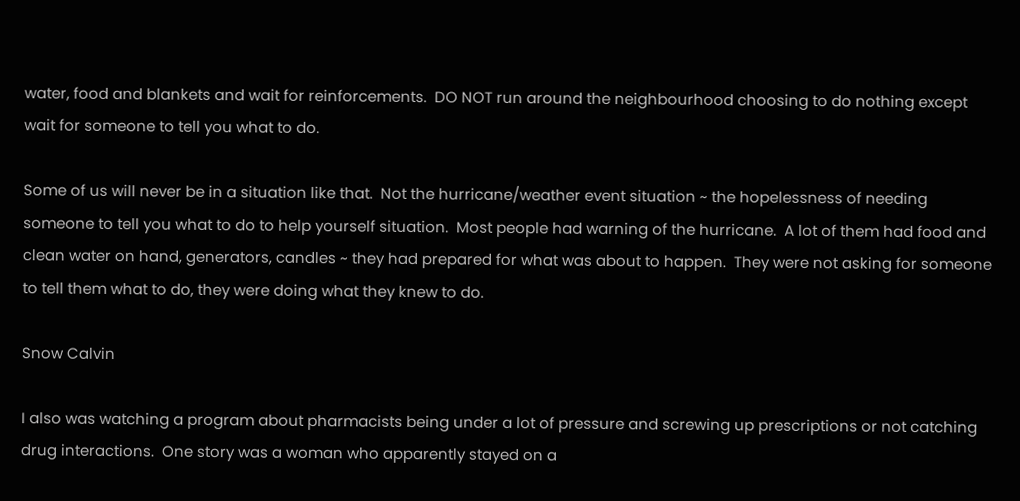water, food and blankets and wait for reinforcements.  DO NOT run around the neighbourhood choosing to do nothing except wait for someone to tell you what to do.

Some of us will never be in a situation like that.  Not the hurricane/weather event situation ~ the hopelessness of needing someone to tell you what to do to help yourself situation.  Most people had warning of the hurricane.  A lot of them had food and clean water on hand, generators, candles ~ they had prepared for what was about to happen.  They were not asking for someone to tell them what to do, they were doing what they knew to do.

Snow Calvin

I also was watching a program about pharmacists being under a lot of pressure and screwing up prescriptions or not catching drug interactions.  One story was a woman who apparently stayed on a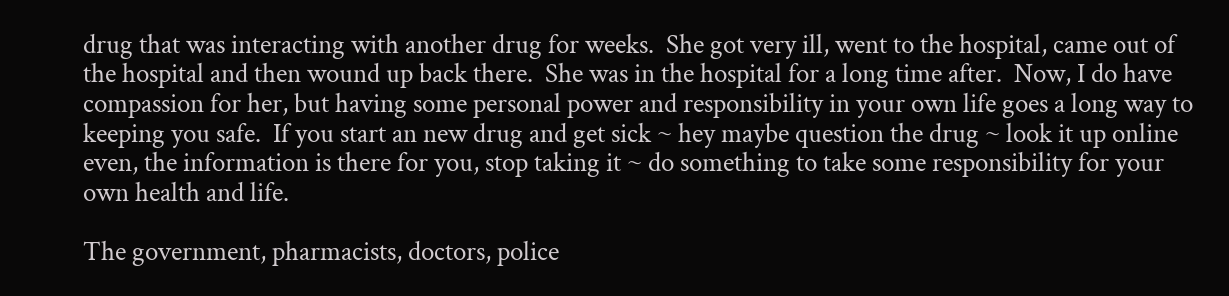drug that was interacting with another drug for weeks.  She got very ill, went to the hospital, came out of the hospital and then wound up back there.  She was in the hospital for a long time after.  Now, I do have compassion for her, but having some personal power and responsibility in your own life goes a long way to keeping you safe.  If you start an new drug and get sick ~ hey maybe question the drug ~ look it up online even, the information is there for you, stop taking it ~ do something to take some responsibility for your own health and life.

The government, pharmacists, doctors, police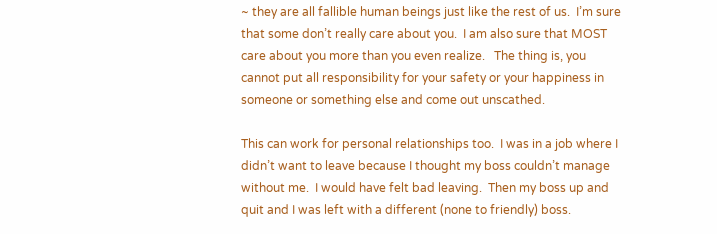~ they are all fallible human beings just like the rest of us.  I’m sure that some don’t really care about you.  I am also sure that MOST care about you more than you even realize.   The thing is, you cannot put all responsibility for your safety or your happiness in someone or something else and come out unscathed.

This can work for personal relationships too.  I was in a job where I didn’t want to leave because I thought my boss couldn’t manage without me.  I would have felt bad leaving.  Then my boss up and quit and I was left with a different (none to friendly) boss.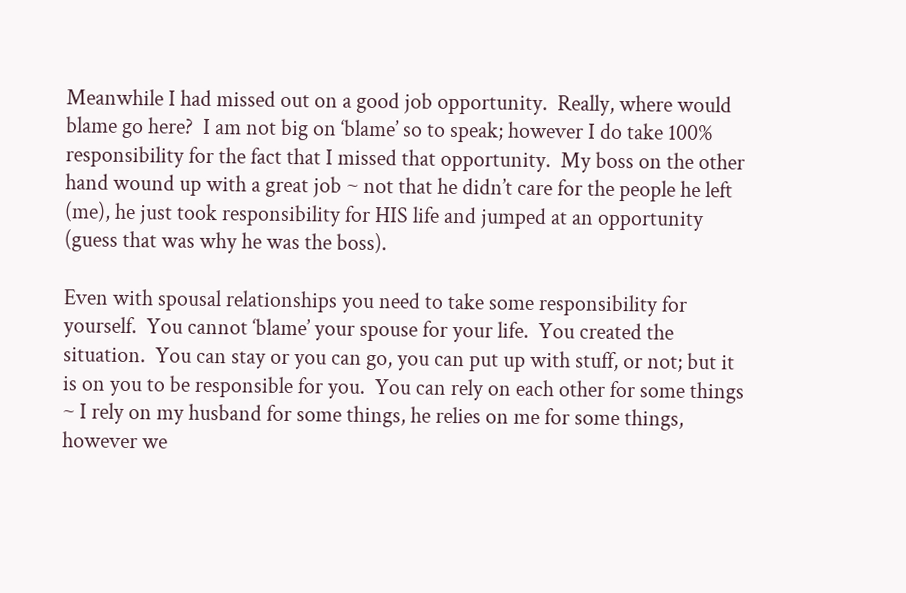Meanwhile I had missed out on a good job opportunity.  Really, where would blame go here?  I am not big on ‘blame’ so to speak; however I do take 100% responsibility for the fact that I missed that opportunity.  My boss on the other hand wound up with a great job ~ not that he didn’t care for the people he left (me), he just took responsibility for HIS life and jumped at an opportunity (guess that was why he was the boss).

Even with spousal relationships you need to take some responsibility for yourself.  You cannot ‘blame’ your spouse for your life.  You created the situation.  You can stay or you can go, you can put up with stuff, or not; but it is on you to be responsible for you.  You can rely on each other for some things ~ I rely on my husband for some things, he relies on me for some things, however we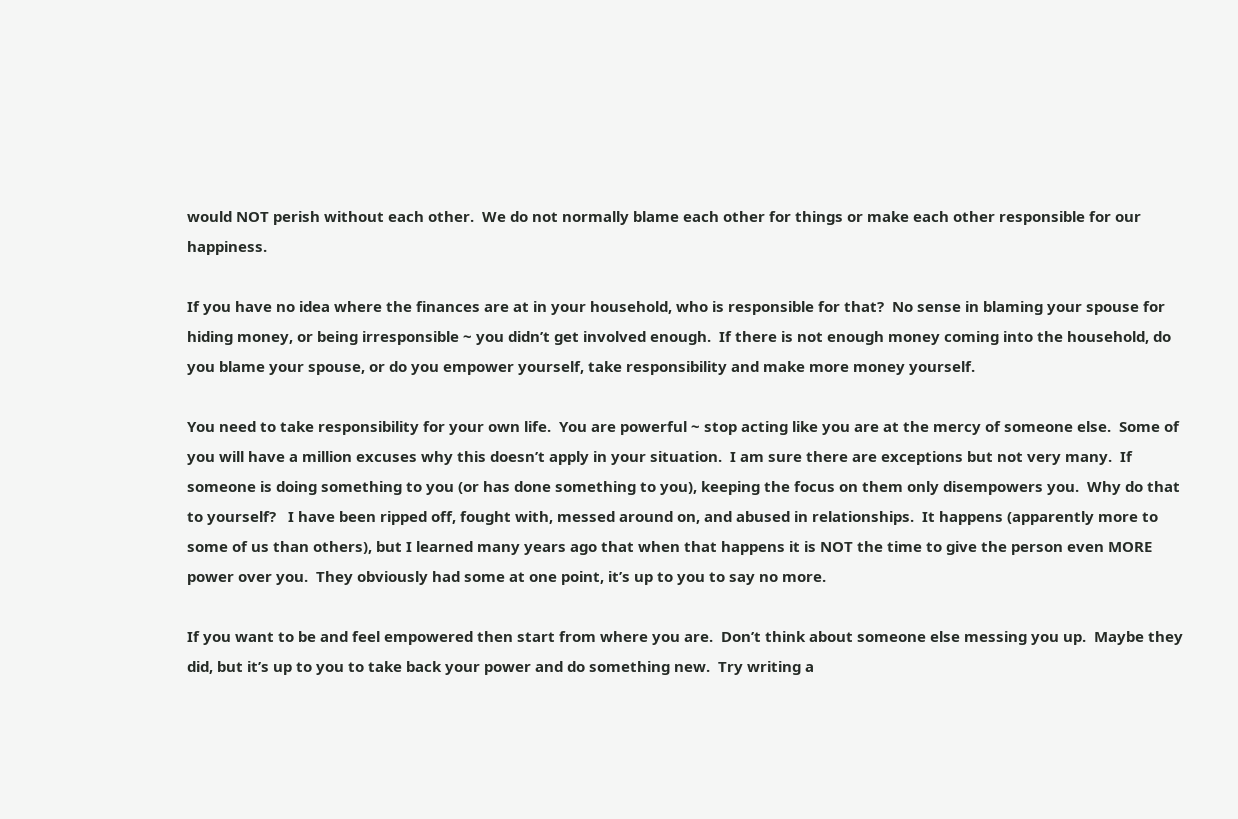would NOT perish without each other.  We do not normally blame each other for things or make each other responsible for our happiness.

If you have no idea where the finances are at in your household, who is responsible for that?  No sense in blaming your spouse for hiding money, or being irresponsible ~ you didn’t get involved enough.  If there is not enough money coming into the household, do you blame your spouse, or do you empower yourself, take responsibility and make more money yourself.

You need to take responsibility for your own life.  You are powerful ~ stop acting like you are at the mercy of someone else.  Some of you will have a million excuses why this doesn’t apply in your situation.  I am sure there are exceptions but not very many.  If someone is doing something to you (or has done something to you), keeping the focus on them only disempowers you.  Why do that to yourself?   I have been ripped off, fought with, messed around on, and abused in relationships.  It happens (apparently more to some of us than others), but I learned many years ago that when that happens it is NOT the time to give the person even MORE power over you.  They obviously had some at one point, it’s up to you to say no more.

If you want to be and feel empowered then start from where you are.  Don’t think about someone else messing you up.  Maybe they did, but it’s up to you to take back your power and do something new.  Try writing a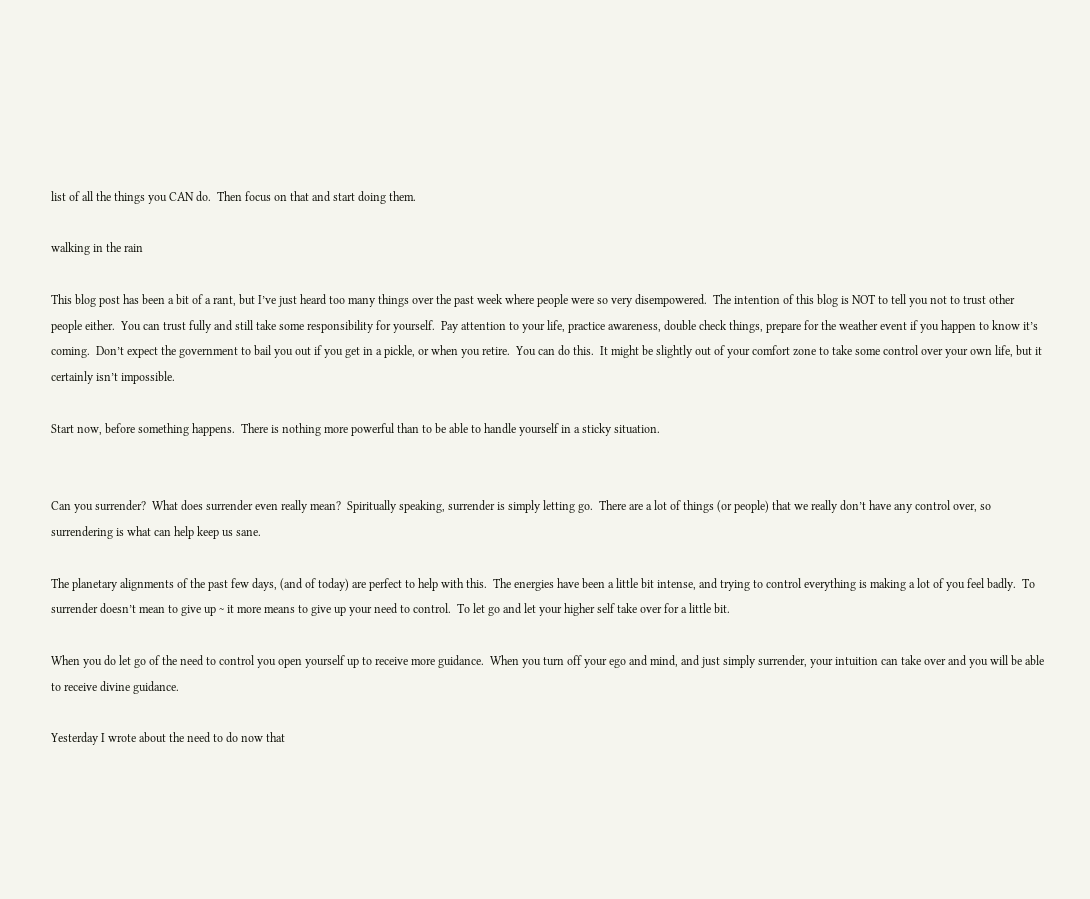list of all the things you CAN do.  Then focus on that and start doing them.

walking in the rain

This blog post has been a bit of a rant, but I’ve just heard too many things over the past week where people were so very disempowered.  The intention of this blog is NOT to tell you not to trust other people either.  You can trust fully and still take some responsibility for yourself.  Pay attention to your life, practice awareness, double check things, prepare for the weather event if you happen to know it’s coming.  Don’t expect the government to bail you out if you get in a pickle, or when you retire.  You can do this.  It might be slightly out of your comfort zone to take some control over your own life, but it certainly isn’t impossible.

Start now, before something happens.  There is nothing more powerful than to be able to handle yourself in a sticky situation.


Can you surrender?  What does surrender even really mean?  Spiritually speaking, surrender is simply letting go.  There are a lot of things (or people) that we really don’t have any control over, so surrendering is what can help keep us sane.

The planetary alignments of the past few days, (and of today) are perfect to help with this.  The energies have been a little bit intense, and trying to control everything is making a lot of you feel badly.  To surrender doesn’t mean to give up ~ it more means to give up your need to control.  To let go and let your higher self take over for a little bit.

When you do let go of the need to control you open yourself up to receive more guidance.  When you turn off your ego and mind, and just simply surrender, your intuition can take over and you will be able to receive divine guidance.

Yesterday I wrote about the need to do now that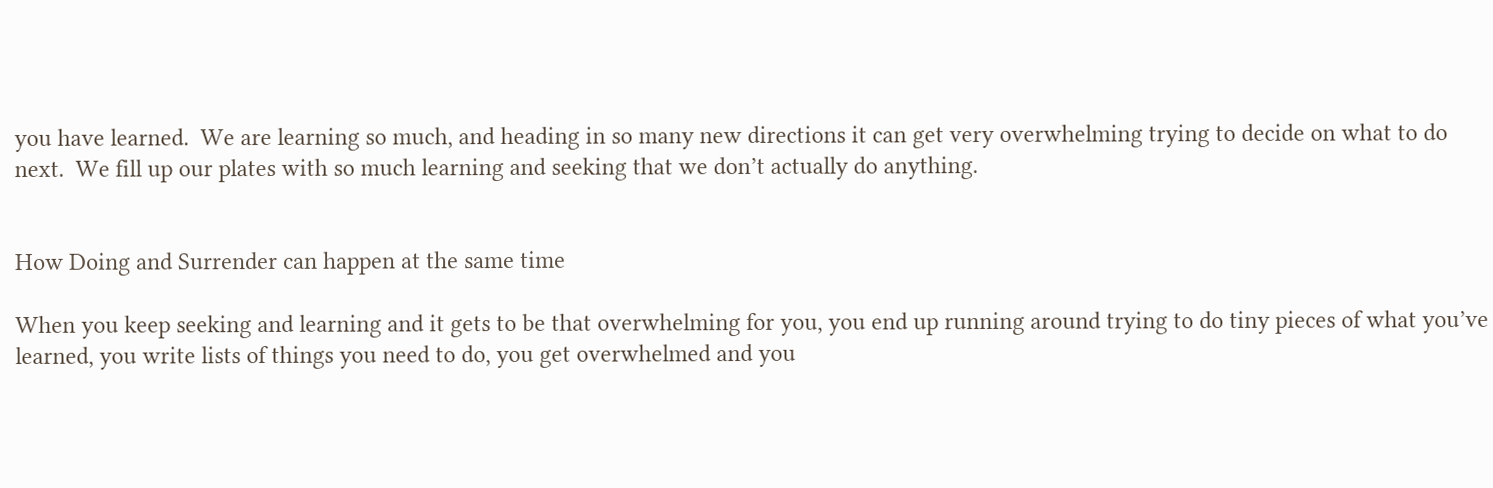you have learned.  We are learning so much, and heading in so many new directions it can get very overwhelming trying to decide on what to do next.  We fill up our plates with so much learning and seeking that we don’t actually do anything.


How Doing and Surrender can happen at the same time

When you keep seeking and learning and it gets to be that overwhelming for you, you end up running around trying to do tiny pieces of what you’ve learned, you write lists of things you need to do, you get overwhelmed and you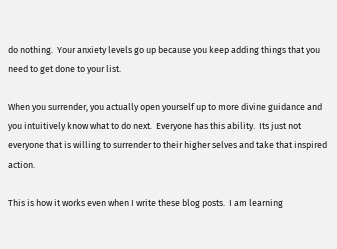do nothing.  Your anxiety levels go up because you keep adding things that you need to get done to your list.

When you surrender, you actually open yourself up to more divine guidance and you intuitively know what to do next.  Everyone has this ability.  Its just not everyone that is willing to surrender to their higher selves and take that inspired action.

This is how it works even when I write these blog posts.  I am learning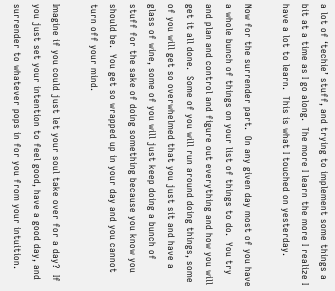a lot of ‘techie’ stuff, and trying to implement some things a bit at a time as I go along.  The more I learn the more I realize I have a lot to learn.  This is what I touched on yesterday.

Now for the surrender part.  On any given day most of you have a whole bunch of things on your list of things to do.  You try and plan and control and figure out everything and how you will get it all done.  Some of you will run around doing things, some of you will get so overwhelmed that you just sit and have a glass of wine, some of you will just keep doing a bunch of stuff for the sake of doing something because you know you should be.  You get so wrapped up in your day and you cannot turn off your mind.

Imagine if you could just let your soul take over for a day?  If you just set your intention to feel good, have a good day, and surrender to whatever pops in for you from your intuition.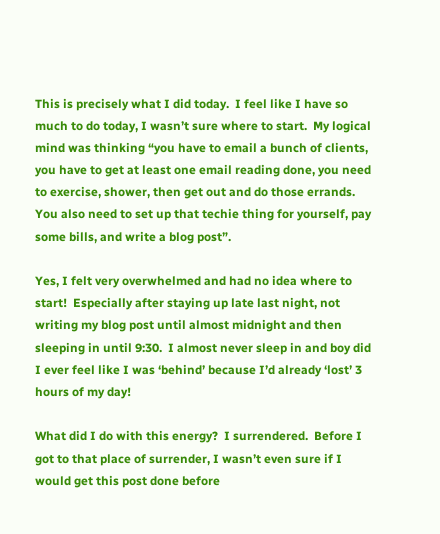This is precisely what I did today.  I feel like I have so much to do today, I wasn’t sure where to start.  My logical mind was thinking “you have to email a bunch of clients, you have to get at least one email reading done, you need to exercise, shower, then get out and do those errands.  You also need to set up that techie thing for yourself, pay some bills, and write a blog post”.

Yes, I felt very overwhelmed and had no idea where to start!  Especially after staying up late last night, not writing my blog post until almost midnight and then sleeping in until 9:30.  I almost never sleep in and boy did I ever feel like I was ‘behind’ because I’d already ‘lost’ 3 hours of my day!

What did I do with this energy?  I surrendered.  Before I got to that place of surrender, I wasn’t even sure if I would get this post done before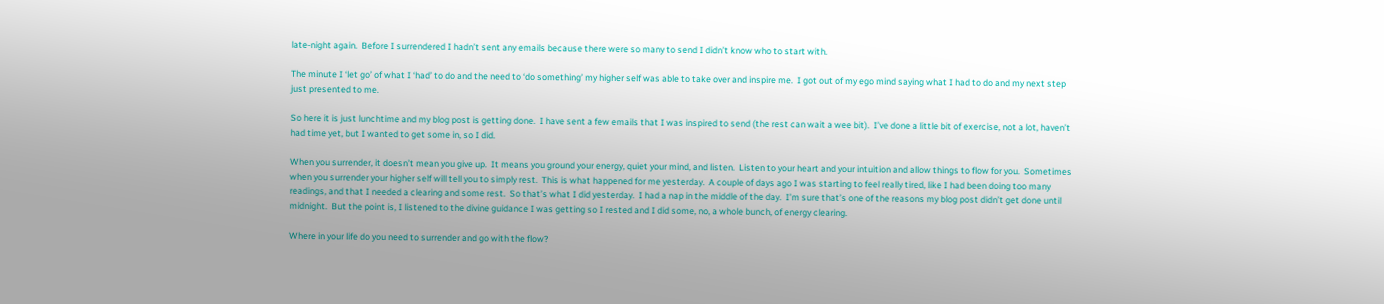late-night again.  Before I surrendered I hadn’t sent any emails because there were so many to send I didn’t know who to start with.

The minute I ‘let go’ of what I ‘had’ to do and the need to ‘do something’ my higher self was able to take over and inspire me.  I got out of my ego mind saying what I had to do and my next step just presented to me.

So here it is just lunchtime and my blog post is getting done.  I have sent a few emails that I was inspired to send (the rest can wait a wee bit).  I’ve done a little bit of exercise, not a lot, haven’t had time yet, but I wanted to get some in, so I did.

When you surrender, it doesn’t mean you give up.  It means you ground your energy, quiet your mind, and listen.  Listen to your heart and your intuition and allow things to flow for you.  Sometimes when you surrender your higher self will tell you to simply rest.  This is what happened for me yesterday.  A couple of days ago I was starting to feel really tired, like I had been doing too many readings, and that I needed a clearing and some rest.  So that’s what I did yesterday.  I had a nap in the middle of the day.  I’m sure that’s one of the reasons my blog post didn’t get done until midnight.  But the point is, I listened to the divine guidance I was getting so I rested and I did some, no, a whole bunch, of energy clearing.

Where in your life do you need to surrender and go with the flow?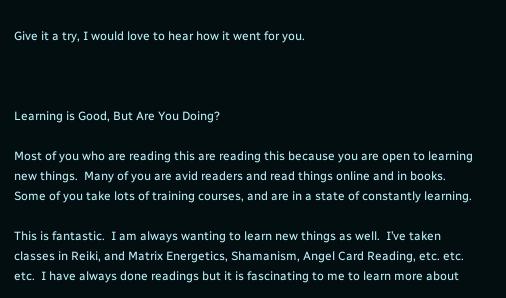Give it a try, I would love to hear how it went for you.



Learning is Good, But Are You Doing?

Most of you who are reading this are reading this because you are open to learning new things.  Many of you are avid readers and read things online and in books.  Some of you take lots of training courses, and are in a state of constantly learning.

This is fantastic.  I am always wanting to learn new things as well.  I’ve taken classes in Reiki, and Matrix Energetics, Shamanism, Angel Card Reading, etc. etc. etc.  I have always done readings but it is fascinating to me to learn more about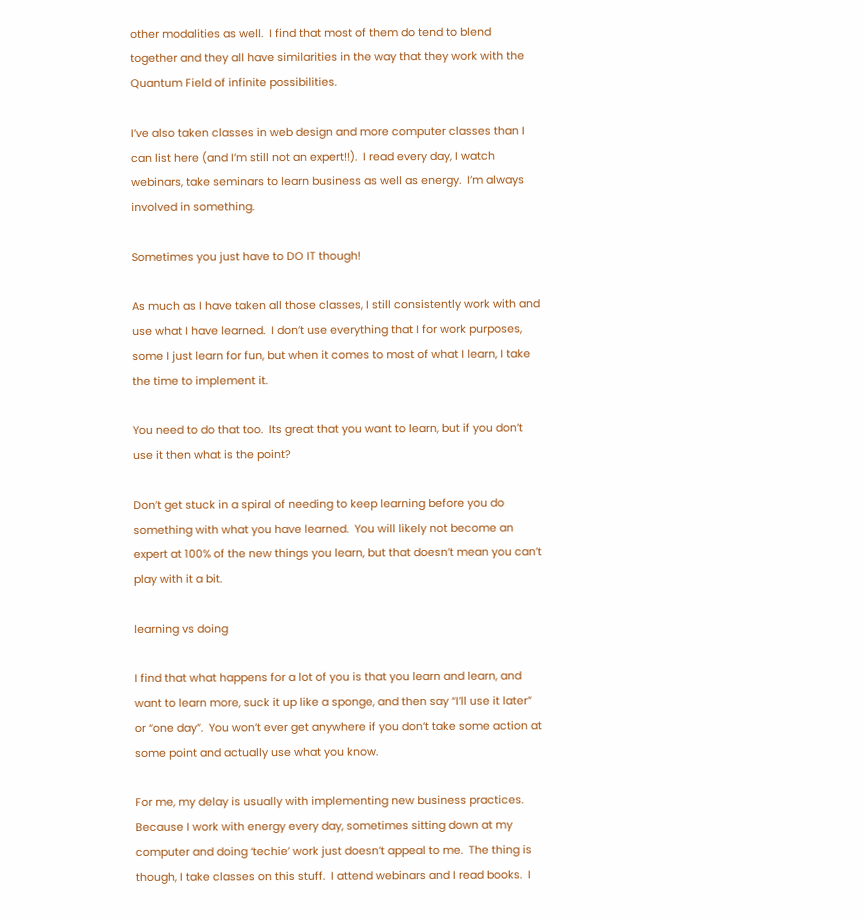other modalities as well.  I find that most of them do tend to blend together and they all have similarities in the way that they work with the Quantum Field of infinite possibilities.

I’ve also taken classes in web design and more computer classes than I can list here (and I’m still not an expert!!).  I read every day, I watch webinars, take seminars to learn business as well as energy.  I’m always involved in something.

Sometimes you just have to DO IT though!

As much as I have taken all those classes, I still consistently work with and use what I have learned.  I don’t use everything that I for work purposes, some I just learn for fun, but when it comes to most of what I learn, I take the time to implement it.

You need to do that too.  Its great that you want to learn, but if you don’t use it then what is the point?

Don’t get stuck in a spiral of needing to keep learning before you do something with what you have learned.  You will likely not become an expert at 100% of the new things you learn, but that doesn’t mean you can’t play with it a bit.

learning vs doing

I find that what happens for a lot of you is that you learn and learn, and want to learn more, suck it up like a sponge, and then say “I’ll use it later”  or “one day”.  You won’t ever get anywhere if you don’t take some action at some point and actually use what you know.

For me, my delay is usually with implementing new business practices.  Because I work with energy every day, sometimes sitting down at my computer and doing ‘techie’ work just doesn’t appeal to me.  The thing is though, I take classes on this stuff.  I attend webinars and I read books.  I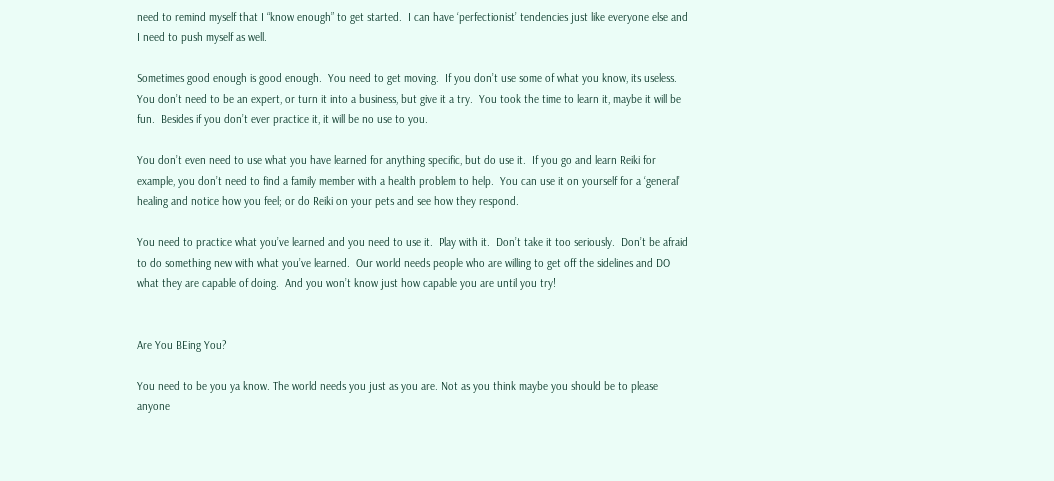need to remind myself that I “know enough” to get started.  I can have ‘perfectionist’ tendencies just like everyone else and I need to push myself as well.

Sometimes good enough is good enough.  You need to get moving.  If you don’t use some of what you know, its useless.  You don’t need to be an expert, or turn it into a business, but give it a try.  You took the time to learn it, maybe it will be fun.  Besides if you don’t ever practice it, it will be no use to you.

You don’t even need to use what you have learned for anything specific, but do use it.  If you go and learn Reiki for example, you don’t need to find a family member with a health problem to help.  You can use it on yourself for a ‘general’ healing and notice how you feel; or do Reiki on your pets and see how they respond.

You need to practice what you’ve learned and you need to use it.  Play with it.  Don’t take it too seriously.  Don’t be afraid to do something new with what you’ve learned.  Our world needs people who are willing to get off the sidelines and DO what they are capable of doing.  And you won’t know just how capable you are until you try!


Are You BEing You?

You need to be you ya know. The world needs you just as you are. Not as you think maybe you should be to please anyone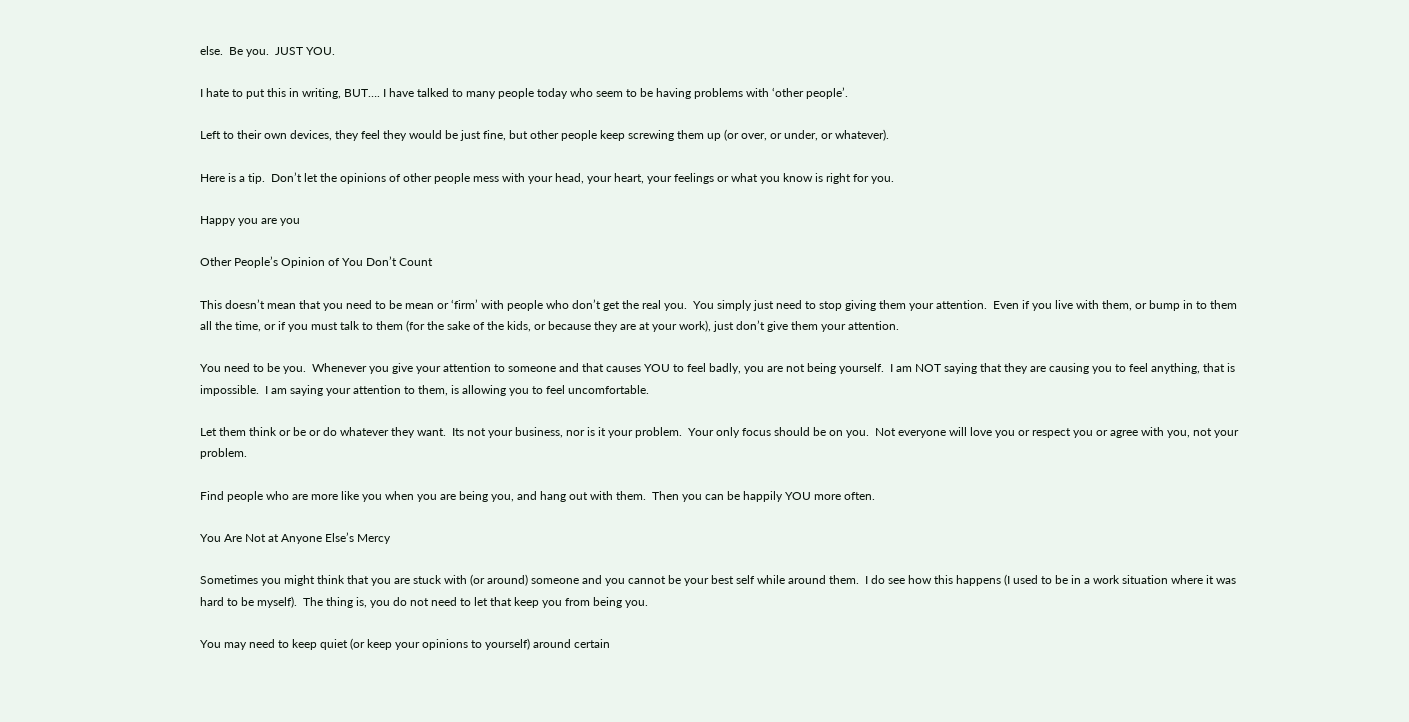else.  Be you.  JUST YOU.

I hate to put this in writing, BUT…. I have talked to many people today who seem to be having problems with ‘other people’.

Left to their own devices, they feel they would be just fine, but other people keep screwing them up (or over, or under, or whatever).

Here is a tip.  Don’t let the opinions of other people mess with your head, your heart, your feelings or what you know is right for you.

Happy you are you

Other People’s Opinion of You Don’t Count

This doesn’t mean that you need to be mean or ‘firm’ with people who don’t get the real you.  You simply just need to stop giving them your attention.  Even if you live with them, or bump in to them all the time, or if you must talk to them (for the sake of the kids, or because they are at your work), just don’t give them your attention.

You need to be you.  Whenever you give your attention to someone and that causes YOU to feel badly, you are not being yourself.  I am NOT saying that they are causing you to feel anything, that is impossible.  I am saying your attention to them, is allowing you to feel uncomfortable.

Let them think or be or do whatever they want.  Its not your business, nor is it your problem.  Your only focus should be on you.  Not everyone will love you or respect you or agree with you, not your problem.

Find people who are more like you when you are being you, and hang out with them.  Then you can be happily YOU more often.

You Are Not at Anyone Else’s Mercy

Sometimes you might think that you are stuck with (or around) someone and you cannot be your best self while around them.  I do see how this happens (I used to be in a work situation where it was hard to be myself).  The thing is, you do not need to let that keep you from being you.

You may need to keep quiet (or keep your opinions to yourself) around certain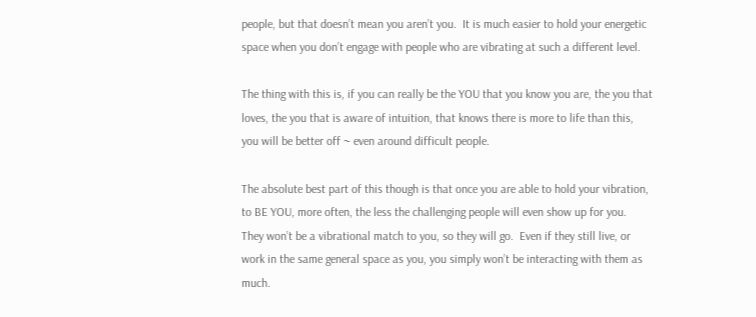people, but that doesn’t mean you aren’t you.  It is much easier to hold your energetic space when you don’t engage with people who are vibrating at such a different level.

The thing with this is, if you can really be the YOU that you know you are, the you that loves, the you that is aware of intuition, that knows there is more to life than this, you will be better off ~ even around difficult people.

The absolute best part of this though is that once you are able to hold your vibration, to BE YOU, more often, the less the challenging people will even show up for you.  They won’t be a vibrational match to you, so they will go.  Even if they still live, or work in the same general space as you, you simply won’t be interacting with them as much.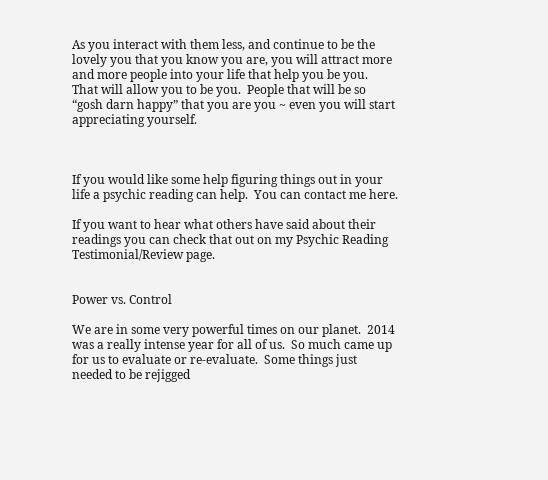As you interact with them less, and continue to be the lovely you that you know you are, you will attract more and more people into your life that help you be you.  That will allow you to be you.  People that will be so “gosh darn happy” that you are you ~ even you will start appreciating yourself.



If you would like some help figuring things out in your life a psychic reading can help.  You can contact me here.

If you want to hear what others have said about their readings you can check that out on my Psychic Reading Testimonial/Review page.


Power vs. Control

We are in some very powerful times on our planet.  2014 was a really intense year for all of us.  So much came up for us to evaluate or re-evaluate.  Some things just needed to be rejigged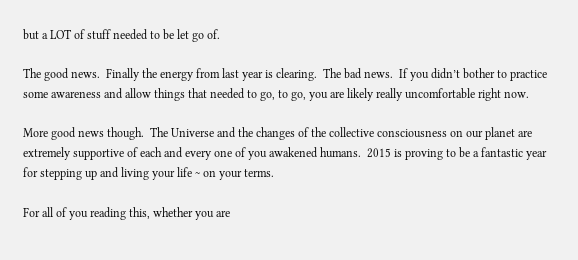but a LOT of stuff needed to be let go of.

The good news.  Finally the energy from last year is clearing.  The bad news.  If you didn’t bother to practice some awareness and allow things that needed to go, to go, you are likely really uncomfortable right now.

More good news though.  The Universe and the changes of the collective consciousness on our planet are extremely supportive of each and every one of you awakened humans.  2015 is proving to be a fantastic year for stepping up and living your life ~ on your terms.

For all of you reading this, whether you are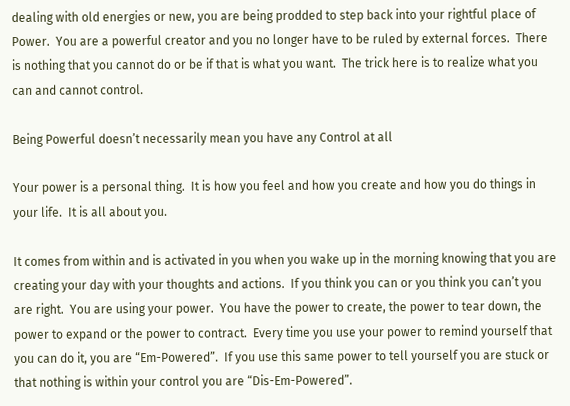dealing with old energies or new, you are being prodded to step back into your rightful place of Power.  You are a powerful creator and you no longer have to be ruled by external forces.  There is nothing that you cannot do or be if that is what you want.  The trick here is to realize what you can and cannot control.

Being Powerful doesn’t necessarily mean you have any Control at all

Your power is a personal thing.  It is how you feel and how you create and how you do things in your life.  It is all about you.

It comes from within and is activated in you when you wake up in the morning knowing that you are creating your day with your thoughts and actions.  If you think you can or you think you can’t you are right.  You are using your power.  You have the power to create, the power to tear down, the power to expand or the power to contract.  Every time you use your power to remind yourself that you can do it, you are “Em-Powered”.  If you use this same power to tell yourself you are stuck or that nothing is within your control you are “Dis-Em-Powered”.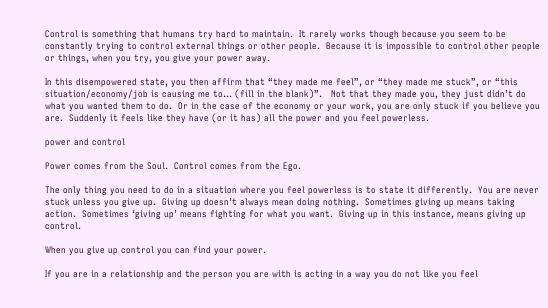Control is something that humans try hard to maintain.  It rarely works though because you seem to be constantly trying to control external things or other people.  Because it is impossible to control other people or things, when you try, you give your power away.

In this disempowered state, you then affirm that “they made me feel”, or “they made me stuck”, or “this situation/economy/job is causing me to… (fill in the blank)”.   Not that they made you, they just didn’t do what you wanted them to do.  Or in the case of the economy or your work, you are only stuck if you believe you are.  Suddenly it feels like they have (or it has) all the power and you feel powerless.

power and control

Power comes from the Soul.  Control comes from the Ego.

The only thing you need to do in a situation where you feel powerless is to state it differently.  You are never stuck unless you give up.  Giving up doesn’t always mean doing nothing.  Sometimes giving up means taking action.  Sometimes ‘giving up’ means fighting for what you want.  Giving up in this instance, means giving up control.

When you give up control you can find your power.

If you are in a relationship and the person you are with is acting in a way you do not like you feel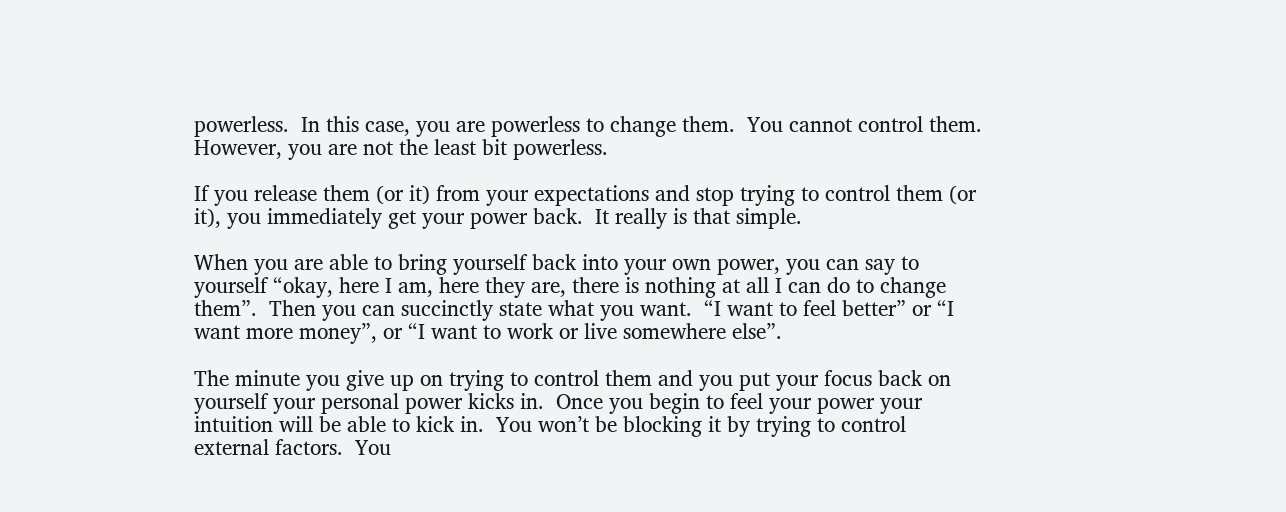powerless.  In this case, you are powerless to change them.  You cannot control them.  However, you are not the least bit powerless.

If you release them (or it) from your expectations and stop trying to control them (or it), you immediately get your power back.  It really is that simple.

When you are able to bring yourself back into your own power, you can say to yourself “okay, here I am, here they are, there is nothing at all I can do to change them”.  Then you can succinctly state what you want.  “I want to feel better” or “I want more money”, or “I want to work or live somewhere else”.

The minute you give up on trying to control them and you put your focus back on yourself your personal power kicks in.  Once you begin to feel your power your intuition will be able to kick in.  You won’t be blocking it by trying to control external factors.  You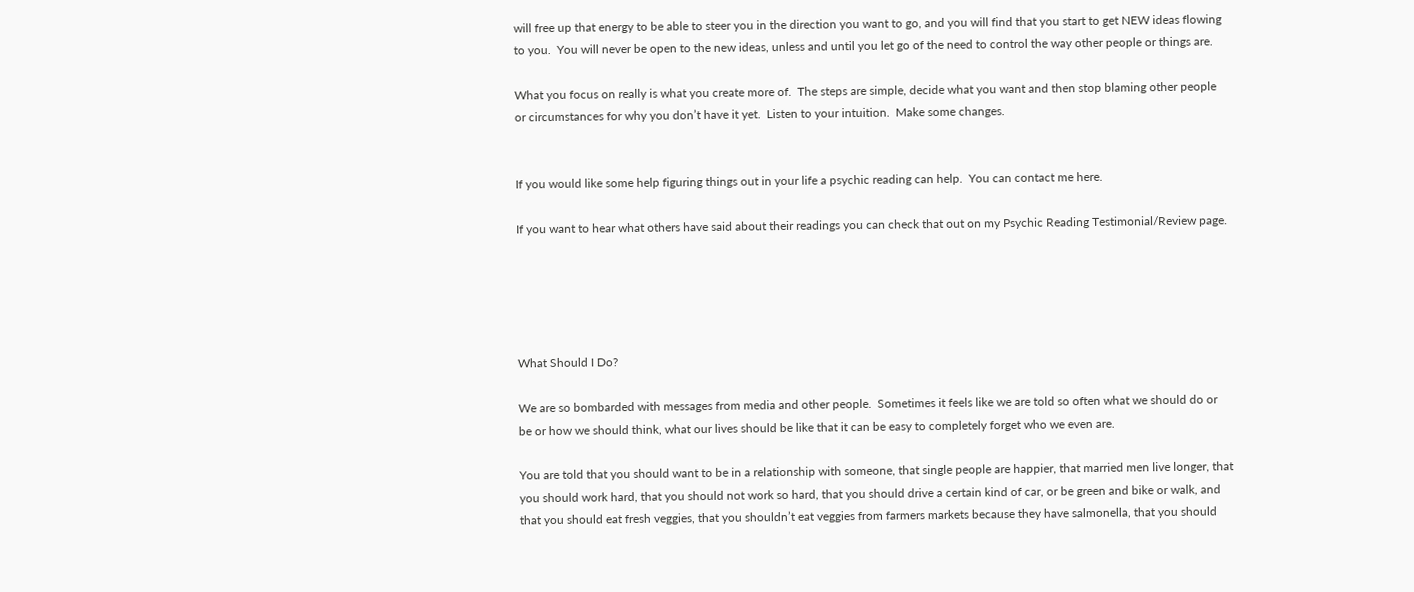will free up that energy to be able to steer you in the direction you want to go, and you will find that you start to get NEW ideas flowing to you.  You will never be open to the new ideas, unless and until you let go of the need to control the way other people or things are.

What you focus on really is what you create more of.  The steps are simple, decide what you want and then stop blaming other people or circumstances for why you don’t have it yet.  Listen to your intuition.  Make some changes.


If you would like some help figuring things out in your life a psychic reading can help.  You can contact me here.

If you want to hear what others have said about their readings you can check that out on my Psychic Reading Testimonial/Review page.





What Should I Do?

We are so bombarded with messages from media and other people.  Sometimes it feels like we are told so often what we should do or be or how we should think, what our lives should be like that it can be easy to completely forget who we even are.

You are told that you should want to be in a relationship with someone, that single people are happier, that married men live longer, that you should work hard, that you should not work so hard, that you should drive a certain kind of car, or be green and bike or walk, and that you should eat fresh veggies, that you shouldn’t eat veggies from farmers markets because they have salmonella, that you should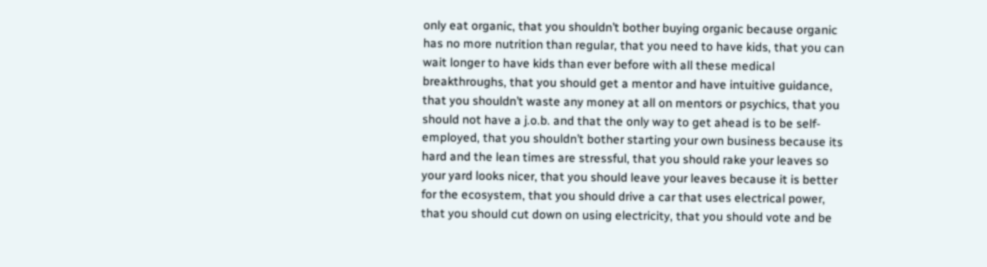only eat organic, that you shouldn’t bother buying organic because organic has no more nutrition than regular, that you need to have kids, that you can wait longer to have kids than ever before with all these medical breakthroughs, that you should get a mentor and have intuitive guidance, that you shouldn’t waste any money at all on mentors or psychics, that you should not have a j.o.b. and that the only way to get ahead is to be self-employed, that you shouldn’t bother starting your own business because its hard and the lean times are stressful, that you should rake your leaves so your yard looks nicer, that you should leave your leaves because it is better for the ecosystem, that you should drive a car that uses electrical power, that you should cut down on using electricity, that you should vote and be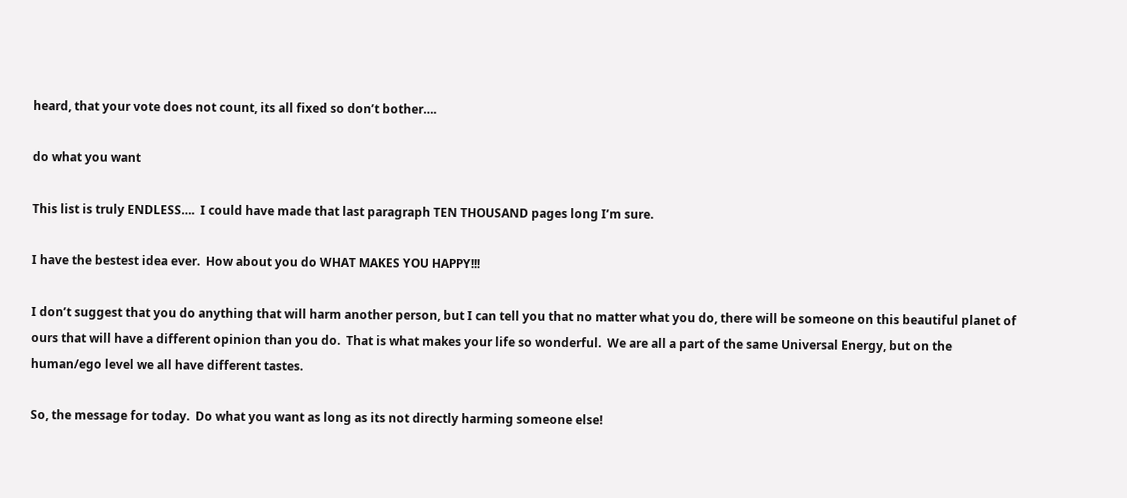heard, that your vote does not count, its all fixed so don’t bother….

do what you want

This list is truly ENDLESS….  I could have made that last paragraph TEN THOUSAND pages long I’m sure.

I have the bestest idea ever.  How about you do WHAT MAKES YOU HAPPY!!!

I don’t suggest that you do anything that will harm another person, but I can tell you that no matter what you do, there will be someone on this beautiful planet of ours that will have a different opinion than you do.  That is what makes your life so wonderful.  We are all a part of the same Universal Energy, but on the human/ego level we all have different tastes.

So, the message for today.  Do what you want as long as its not directly harming someone else!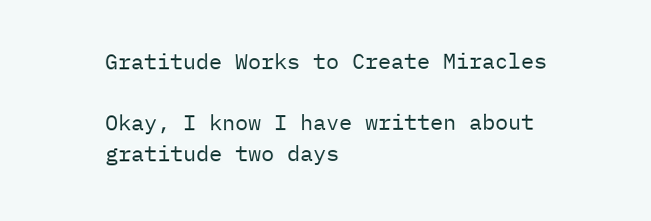Gratitude Works to Create Miracles

Okay, I know I have written about gratitude two days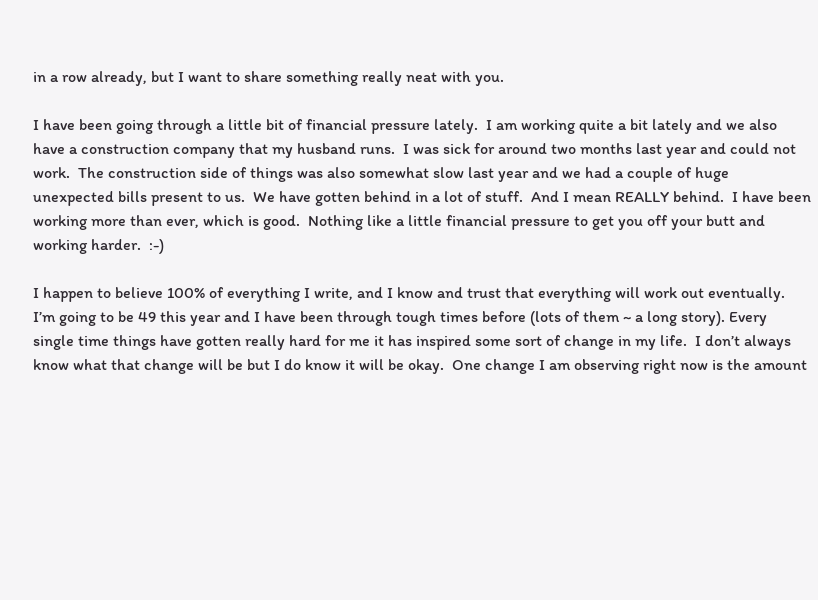in a row already, but I want to share something really neat with you.

I have been going through a little bit of financial pressure lately.  I am working quite a bit lately and we also have a construction company that my husband runs.  I was sick for around two months last year and could not work.  The construction side of things was also somewhat slow last year and we had a couple of huge unexpected bills present to us.  We have gotten behind in a lot of stuff.  And I mean REALLY behind.  I have been working more than ever, which is good.  Nothing like a little financial pressure to get you off your butt and working harder.  :-)

I happen to believe 100% of everything I write, and I know and trust that everything will work out eventually.  I’m going to be 49 this year and I have been through tough times before (lots of them ~ a long story). Every single time things have gotten really hard for me it has inspired some sort of change in my life.  I don’t always know what that change will be but I do know it will be okay.  One change I am observing right now is the amount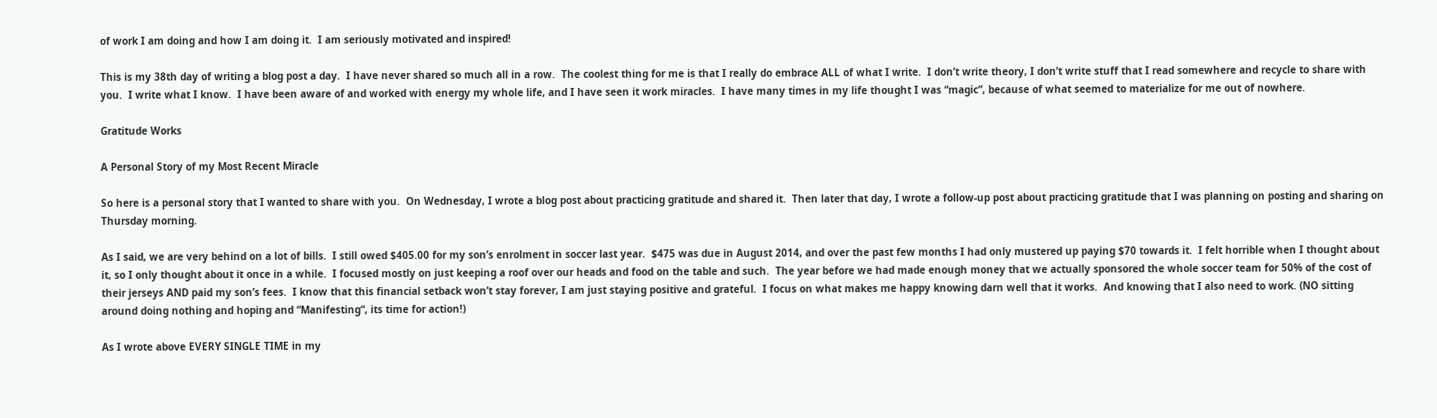of work I am doing and how I am doing it.  I am seriously motivated and inspired!

This is my 38th day of writing a blog post a day.  I have never shared so much all in a row.  The coolest thing for me is that I really do embrace ALL of what I write.  I don’t write theory, I don’t write stuff that I read somewhere and recycle to share with you.  I write what I know.  I have been aware of and worked with energy my whole life, and I have seen it work miracles.  I have many times in my life thought I was “magic”, because of what seemed to materialize for me out of nowhere.

Gratitude Works

A Personal Story of my Most Recent Miracle

So here is a personal story that I wanted to share with you.  On Wednesday, I wrote a blog post about practicing gratitude and shared it.  Then later that day, I wrote a follow-up post about practicing gratitude that I was planning on posting and sharing on Thursday morning.

As I said, we are very behind on a lot of bills.  I still owed $405.00 for my son’s enrolment in soccer last year.  $475 was due in August 2014, and over the past few months I had only mustered up paying $70 towards it.  I felt horrible when I thought about it, so I only thought about it once in a while.  I focused mostly on just keeping a roof over our heads and food on the table and such.  The year before we had made enough money that we actually sponsored the whole soccer team for 50% of the cost of their jerseys AND paid my son’s fees.  I know that this financial setback won’t stay forever, I am just staying positive and grateful.  I focus on what makes me happy knowing darn well that it works.  And knowing that I also need to work. (NO sitting around doing nothing and hoping and “Manifesting“, its time for action!)

As I wrote above EVERY SINGLE TIME in my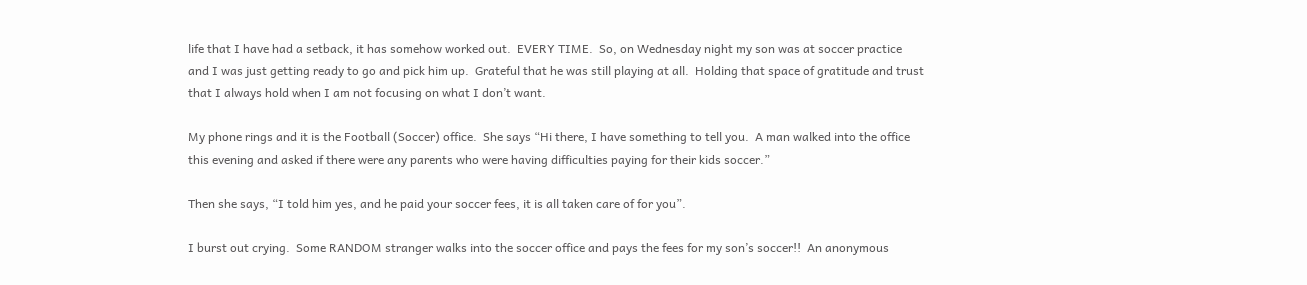life that I have had a setback, it has somehow worked out.  EVERY TIME.  So, on Wednesday night my son was at soccer practice and I was just getting ready to go and pick him up.  Grateful that he was still playing at all.  Holding that space of gratitude and trust that I always hold when I am not focusing on what I don’t want.

My phone rings and it is the Football (Soccer) office.  She says “Hi there, I have something to tell you.  A man walked into the office this evening and asked if there were any parents who were having difficulties paying for their kids soccer.”

Then she says, “I told him yes, and he paid your soccer fees, it is all taken care of for you”.

I burst out crying.  Some RANDOM stranger walks into the soccer office and pays the fees for my son’s soccer!!  An anonymous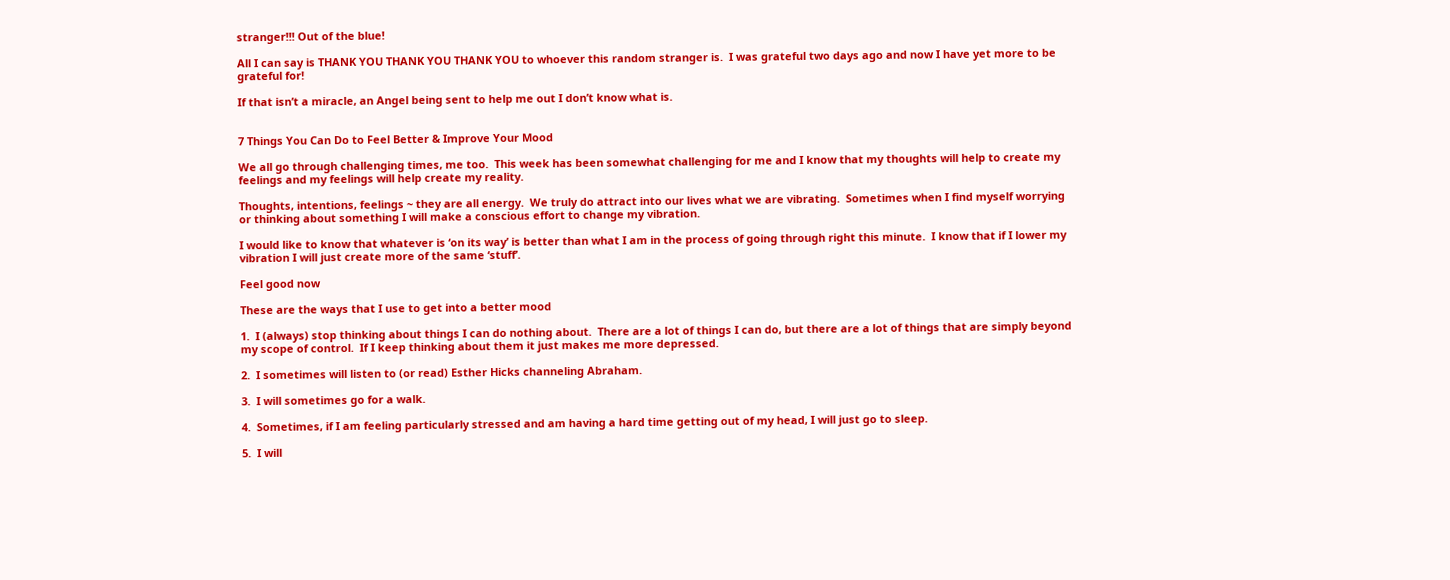stranger!!! Out of the blue!

All I can say is THANK YOU THANK YOU THANK YOU to whoever this random stranger is.  I was grateful two days ago and now I have yet more to be grateful for!

If that isn’t a miracle, an Angel being sent to help me out I don’t know what is.


7 Things You Can Do to Feel Better & Improve Your Mood

We all go through challenging times, me too.  This week has been somewhat challenging for me and I know that my thoughts will help to create my feelings and my feelings will help create my reality.

Thoughts, intentions, feelings ~ they are all energy.  We truly do attract into our lives what we are vibrating.  Sometimes when I find myself worrying or thinking about something I will make a conscious effort to change my vibration.

I would like to know that whatever is ‘on its way’ is better than what I am in the process of going through right this minute.  I know that if I lower my vibration I will just create more of the same ‘stuff’.

Feel good now

These are the ways that I use to get into a better mood

1.  I (always) stop thinking about things I can do nothing about.  There are a lot of things I can do, but there are a lot of things that are simply beyond my scope of control.  If I keep thinking about them it just makes me more depressed.

2.  I sometimes will listen to (or read) Esther Hicks channeling Abraham.

3.  I will sometimes go for a walk.

4.  Sometimes, if I am feeling particularly stressed and am having a hard time getting out of my head, I will just go to sleep.

5.  I will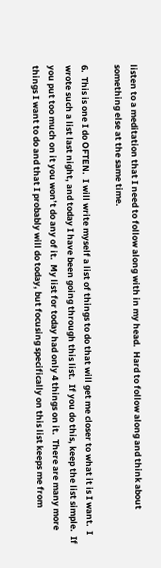listen to a meditation that I need to follow along with in my head.  Hard to follow along and think about something else at the same time.

6.  This is one I do OFTEN.  I will write myself a list of things to do that will get me closer to what it is I want.  I wrote such a list last night, and today I have been going through this list.  If you do this, keep the list simple.  If you put too much on it you won’t do any of it.  My list for today had only 4 things on it.  There are many more things I want to do and that I probably will do today, but focusing specifically on this list keeps me from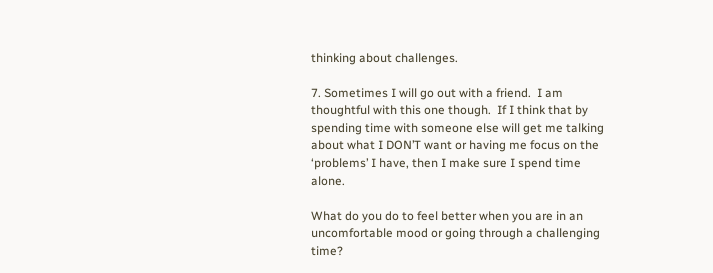thinking about challenges.

7. Sometimes I will go out with a friend.  I am thoughtful with this one though.  If I think that by spending time with someone else will get me talking about what I DON’T want or having me focus on the ‘problems’ I have, then I make sure I spend time alone.

What do you do to feel better when you are in an uncomfortable mood or going through a challenging time?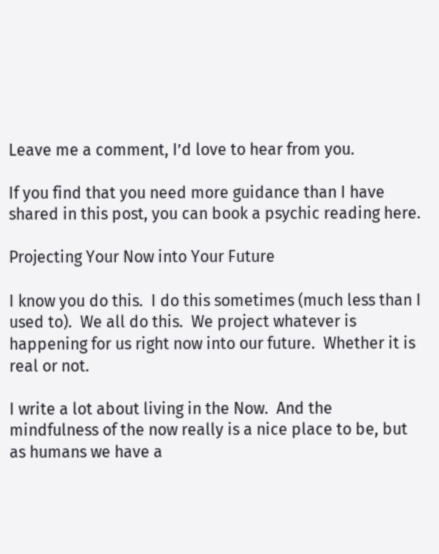Leave me a comment, I’d love to hear from you.

If you find that you need more guidance than I have shared in this post, you can book a psychic reading here.

Projecting Your Now into Your Future

I know you do this.  I do this sometimes (much less than I used to).  We all do this.  We project whatever is happening for us right now into our future.  Whether it is real or not.

I write a lot about living in the Now.  And the mindfulness of the now really is a nice place to be, but as humans we have a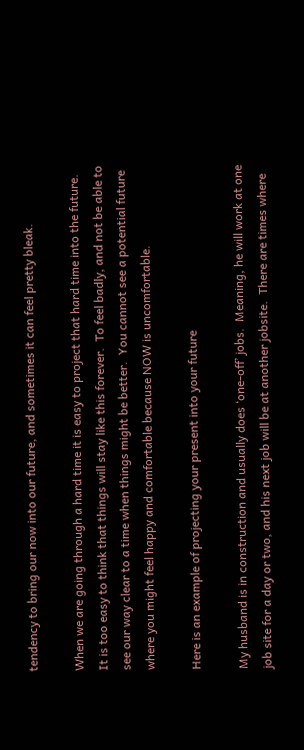tendency to bring our now into our future, and sometimes it can feel pretty bleak.

When we are going through a hard time it is easy to project that hard time into the future.  It is too easy to think that things will stay like this forever.  To feel badly, and not be able to see our way clear to a time when things might be better.  You cannot see a potential future where you might feel happy and comfortable because NOW is uncomfortable.

Here is an example of projecting your present into your future

My husband is in construction and usually does ‘one-off’ jobs.  Meaning, he will work at one job site for a day or two, and his next job will be at another jobsite.  There are times where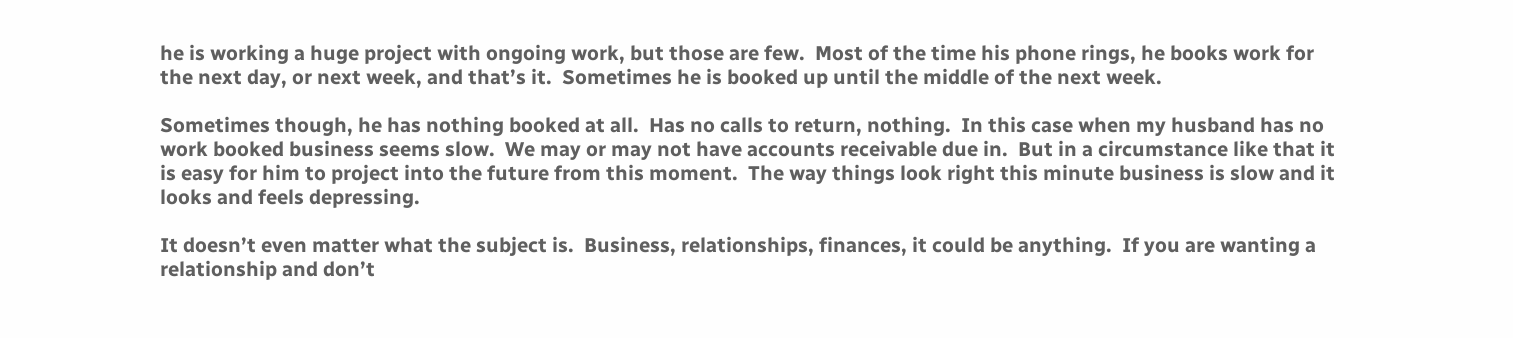he is working a huge project with ongoing work, but those are few.  Most of the time his phone rings, he books work for the next day, or next week, and that’s it.  Sometimes he is booked up until the middle of the next week.

Sometimes though, he has nothing booked at all.  Has no calls to return, nothing.  In this case when my husband has no work booked business seems slow.  We may or may not have accounts receivable due in.  But in a circumstance like that it is easy for him to project into the future from this moment.  The way things look right this minute business is slow and it looks and feels depressing.

It doesn’t even matter what the subject is.  Business, relationships, finances, it could be anything.  If you are wanting a relationship and don’t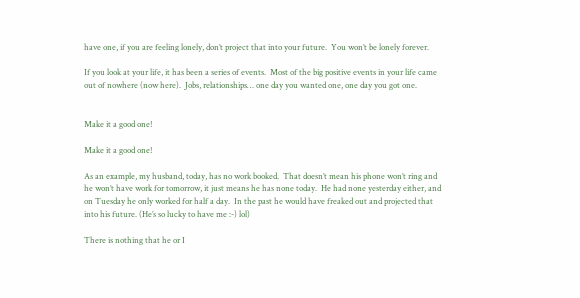have one, if you are feeling lonely, don’t project that into your future.  You won’t be lonely forever.

If you look at your life, it has been a series of events.  Most of the big positive events in your life came out of nowhere (now here).  Jobs, relationships… one day you wanted one, one day you got one.


Make it a good one!

Make it a good one!

As an example, my husband, today, has no work booked.  That doesn’t mean his phone won’t ring and he won’t have work for tomorrow, it just means he has none today.  He had none yesterday either, and on Tuesday he only worked for half a day.  In the past he would have freaked out and projected that into his future. (He’s so lucky to have me :-) lol)

There is nothing that he or I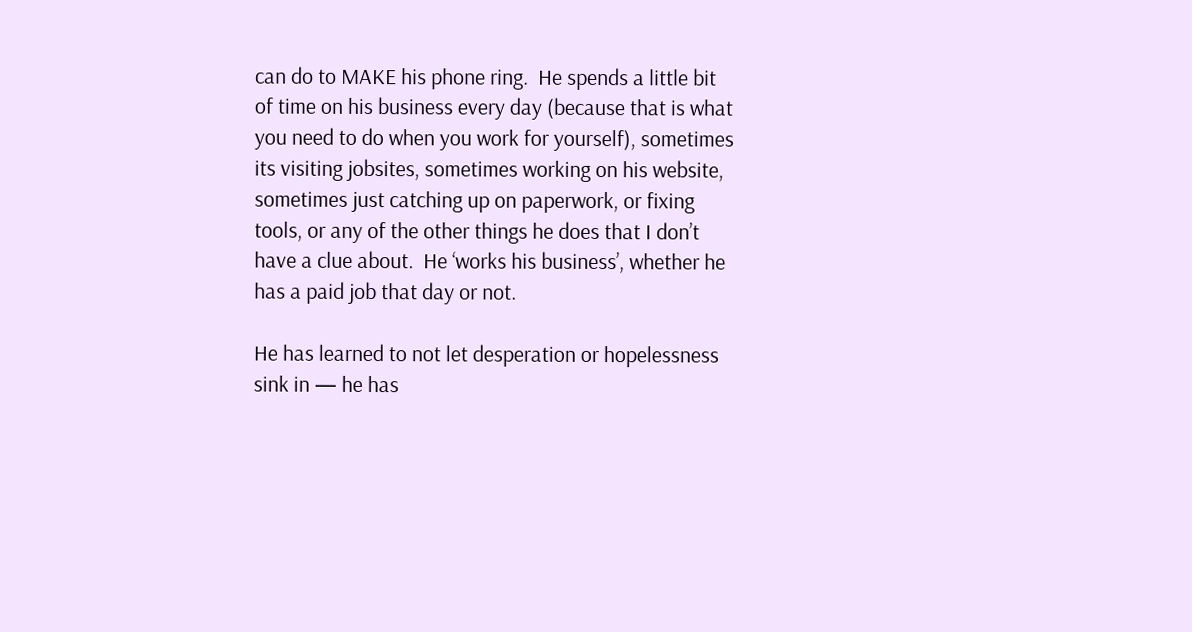can do to MAKE his phone ring.  He spends a little bit of time on his business every day (because that is what you need to do when you work for yourself), sometimes its visiting jobsites, sometimes working on his website, sometimes just catching up on paperwork, or fixing tools, or any of the other things he does that I don’t have a clue about.  He ‘works his business’, whether he has a paid job that day or not.

He has learned to not let desperation or hopelessness sink in — he has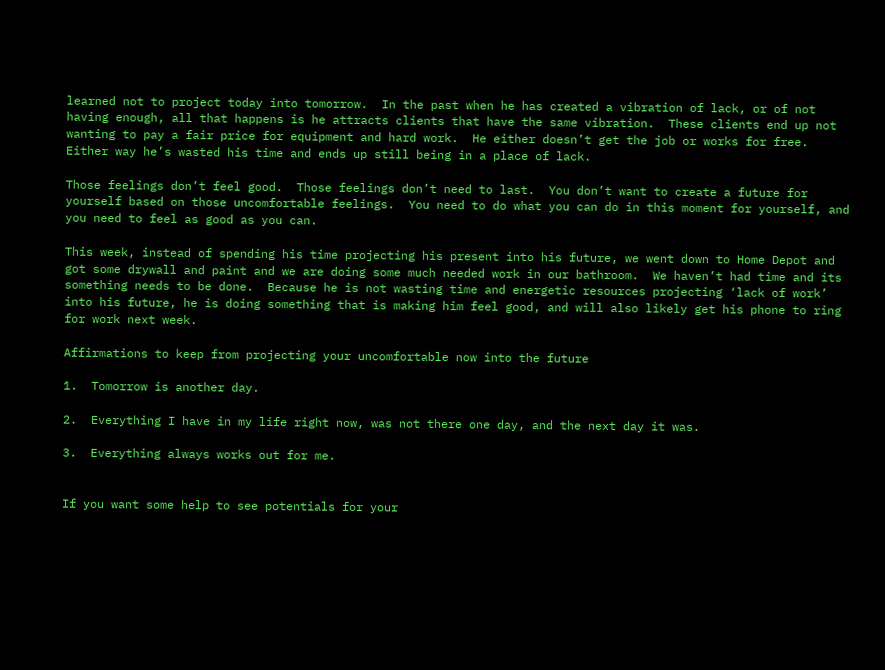learned not to project today into tomorrow.  In the past when he has created a vibration of lack, or of not having enough, all that happens is he attracts clients that have the same vibration.  These clients end up not wanting to pay a fair price for equipment and hard work.  He either doesn’t get the job or works for free.  Either way he’s wasted his time and ends up still being in a place of lack.

Those feelings don’t feel good.  Those feelings don’t need to last.  You don’t want to create a future for yourself based on those uncomfortable feelings.  You need to do what you can do in this moment for yourself, and you need to feel as good as you can.

This week, instead of spending his time projecting his present into his future, we went down to Home Depot and got some drywall and paint and we are doing some much needed work in our bathroom.  We haven’t had time and its something needs to be done.  Because he is not wasting time and energetic resources projecting ‘lack of work’ into his future, he is doing something that is making him feel good, and will also likely get his phone to ring for work next week.

Affirmations to keep from projecting your uncomfortable now into the future

1.  Tomorrow is another day.

2.  Everything I have in my life right now, was not there one day, and the next day it was.

3.  Everything always works out for me.


If you want some help to see potentials for your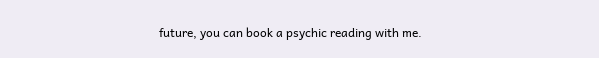future, you can book a psychic reading with me.